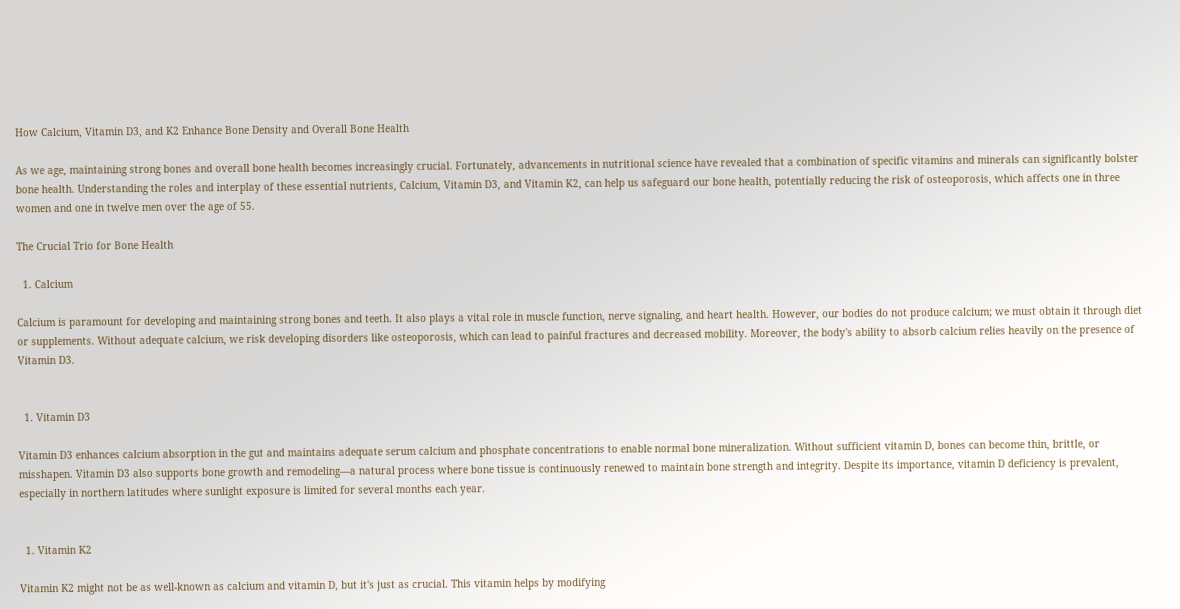How Calcium, Vitamin D3, and K2 Enhance Bone Density and Overall Bone Health

As we age, maintaining strong bones and overall bone health becomes increasingly crucial. Fortunately, advancements in nutritional science have revealed that a combination of specific vitamins and minerals can significantly bolster bone health. Understanding the roles and interplay of these essential nutrients, Calcium, Vitamin D3, and Vitamin K2, can help us safeguard our bone health, potentially reducing the risk of osteoporosis, which affects one in three women and one in twelve men over the age of 55.

The Crucial Trio for Bone Health

  1. Calcium

Calcium is paramount for developing and maintaining strong bones and teeth. It also plays a vital role in muscle function, nerve signaling, and heart health. However, our bodies do not produce calcium; we must obtain it through diet or supplements. Without adequate calcium, we risk developing disorders like osteoporosis, which can lead to painful fractures and decreased mobility. Moreover, the body's ability to absorb calcium relies heavily on the presence of Vitamin D3.


  1. Vitamin D3

Vitamin D3 enhances calcium absorption in the gut and maintains adequate serum calcium and phosphate concentrations to enable normal bone mineralization. Without sufficient vitamin D, bones can become thin, brittle, or misshapen. Vitamin D3 also supports bone growth and remodeling—a natural process where bone tissue is continuously renewed to maintain bone strength and integrity. Despite its importance, vitamin D deficiency is prevalent, especially in northern latitudes where sunlight exposure is limited for several months each year.


  1. Vitamin K2

Vitamin K2 might not be as well-known as calcium and vitamin D, but it's just as crucial. This vitamin helps by modifying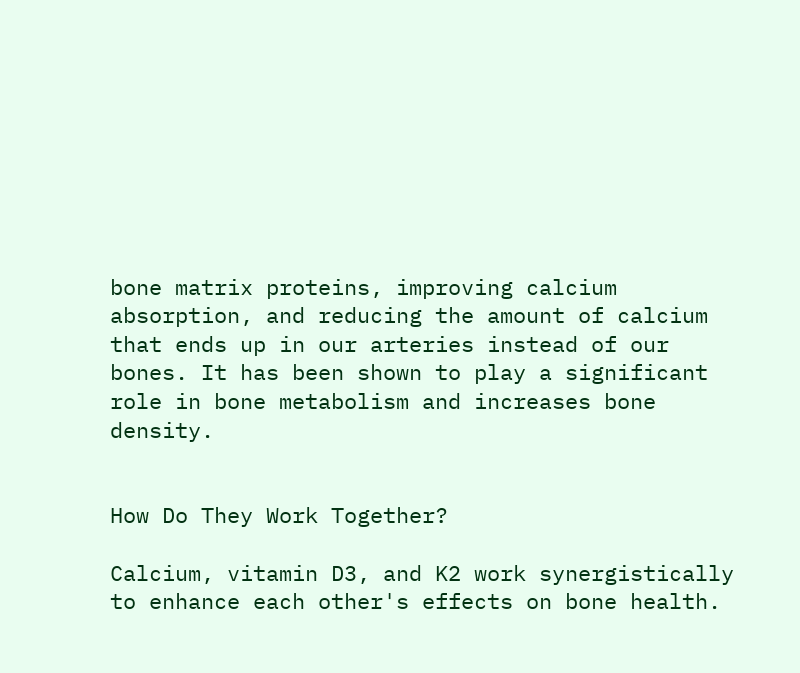bone matrix proteins, improving calcium absorption, and reducing the amount of calcium that ends up in our arteries instead of our bones. It has been shown to play a significant role in bone metabolism and increases bone density.


How Do They Work Together?

Calcium, vitamin D3, and K2 work synergistically to enhance each other's effects on bone health.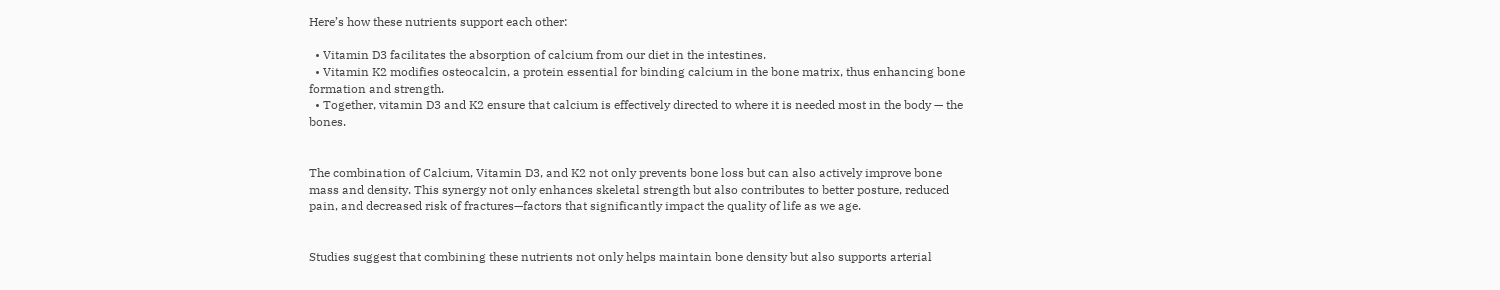Here’s how these nutrients support each other:

  • Vitamin D3 facilitates the absorption of calcium from our diet in the intestines.
  • Vitamin K2 modifies osteocalcin, a protein essential for binding calcium in the bone matrix, thus enhancing bone formation and strength.
  • Together, vitamin D3 and K2 ensure that calcium is effectively directed to where it is needed most in the body — the bones.


The combination of Calcium, Vitamin D3, and K2 not only prevents bone loss but can also actively improve bone mass and density. This synergy not only enhances skeletal strength but also contributes to better posture, reduced pain, and decreased risk of fractures—factors that significantly impact the quality of life as we age.


Studies suggest that combining these nutrients not only helps maintain bone density but also supports arterial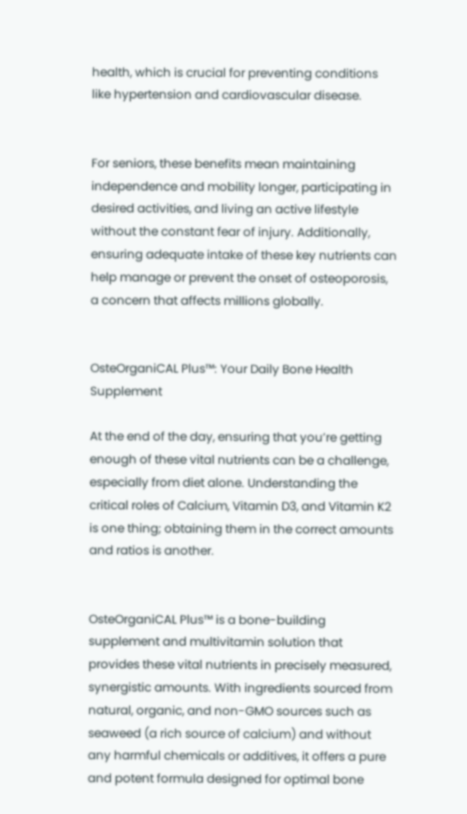health, which is crucial for preventing conditions like hypertension and cardiovascular disease.


For seniors, these benefits mean maintaining independence and mobility longer, participating in desired activities, and living an active lifestyle without the constant fear of injury. Additionally, ensuring adequate intake of these key nutrients can help manage or prevent the onset of osteoporosis, a concern that affects millions globally.


OsteOrganiCAL Plus™: Your Daily Bone Health Supplement

At the end of the day, ensuring that you’re getting enough of these vital nutrients can be a challenge, especially from diet alone. Understanding the critical roles of Calcium, Vitamin D3, and Vitamin K2 is one thing; obtaining them in the correct amounts and ratios is another.


OsteOrganiCAL Plus™ is a bone-building supplement and multivitamin solution that provides these vital nutrients in precisely measured, synergistic amounts. With ingredients sourced from natural, organic, and non-GMO sources such as seaweed (a rich source of calcium) and without any harmful chemicals or additives, it offers a pure and potent formula designed for optimal bone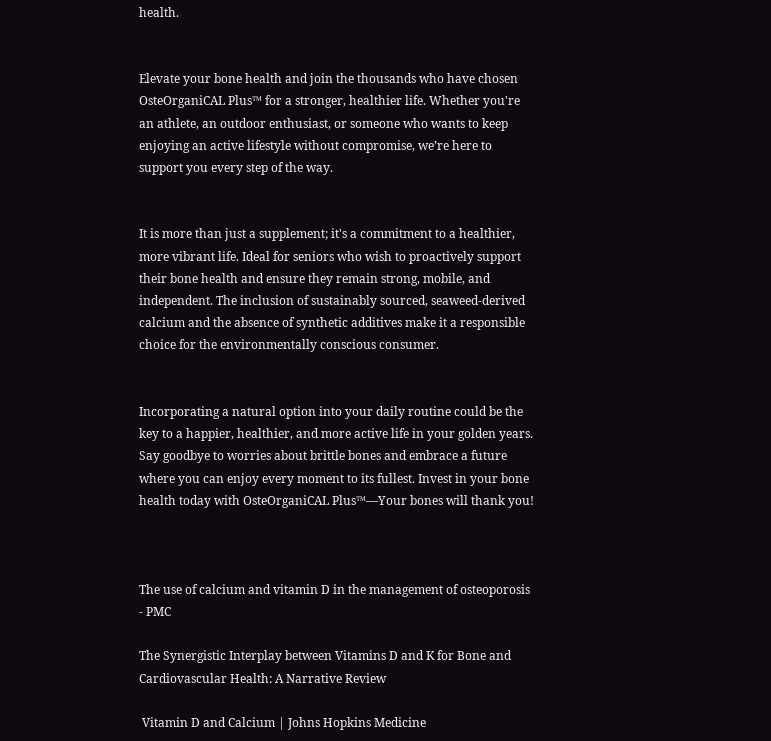health.


Elevate your bone health and join the thousands who have chosen OsteOrganiCAL Plus™ for a stronger, healthier life. Whether you're an athlete, an outdoor enthusiast, or someone who wants to keep enjoying an active lifestyle without compromise, we’re here to support you every step of the way.


It is more than just a supplement; it's a commitment to a healthier, more vibrant life. Ideal for seniors who wish to proactively support their bone health and ensure they remain strong, mobile, and independent. The inclusion of sustainably sourced, seaweed-derived calcium and the absence of synthetic additives make it a responsible choice for the environmentally conscious consumer.


Incorporating a natural option into your daily routine could be the key to a happier, healthier, and more active life in your golden years. Say goodbye to worries about brittle bones and embrace a future where you can enjoy every moment to its fullest. Invest in your bone health today with OsteOrganiCAL Plus™—Your bones will thank you!



The use of calcium and vitamin D in the management of osteoporosis - PMC

The Synergistic Interplay between Vitamins D and K for Bone and Cardiovascular Health: A Narrative Review

 Vitamin D and Calcium | Johns Hopkins Medicine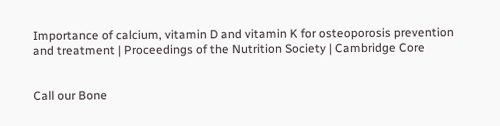Importance of calcium, vitamin D and vitamin K for osteoporosis prevention and treatment | Proceedings of the Nutrition Society | Cambridge Core


Call our Bone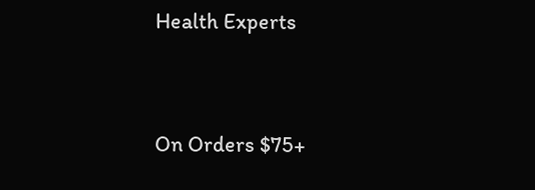Health Experts



On Orders $75+